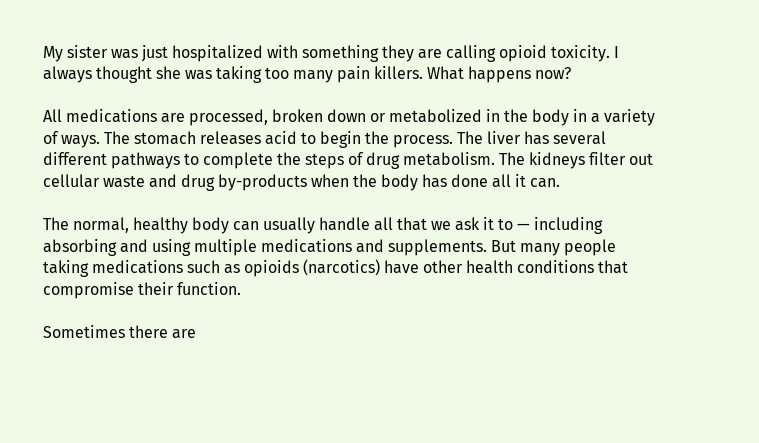My sister was just hospitalized with something they are calling opioid toxicity. I always thought she was taking too many pain killers. What happens now?

All medications are processed, broken down or metabolized in the body in a variety of ways. The stomach releases acid to begin the process. The liver has several different pathways to complete the steps of drug metabolism. The kidneys filter out cellular waste and drug by-products when the body has done all it can.

The normal, healthy body can usually handle all that we ask it to — including absorbing and using multiple medications and supplements. But many people taking medications such as opioids (narcotics) have other health conditions that compromise their function.

Sometimes there are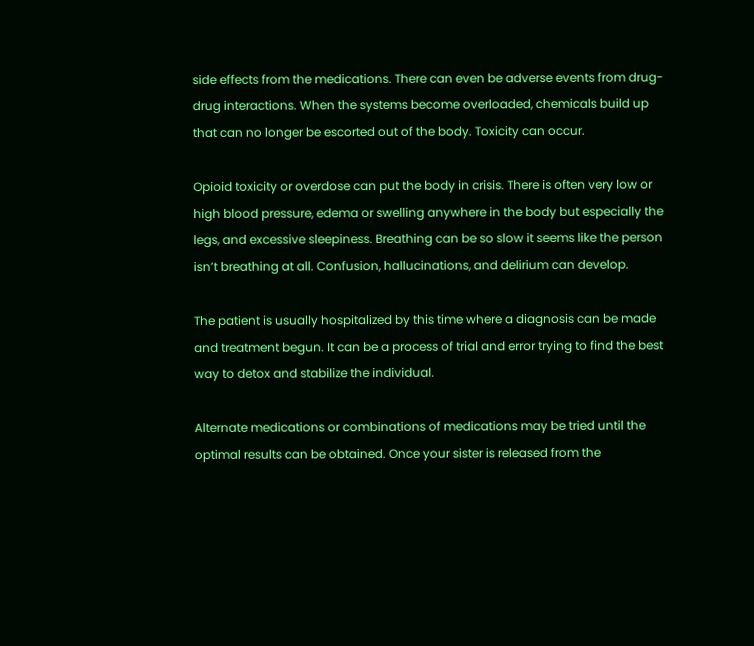side effects from the medications. There can even be adverse events from drug-drug interactions. When the systems become overloaded, chemicals build up that can no longer be escorted out of the body. Toxicity can occur.

Opioid toxicity or overdose can put the body in crisis. There is often very low or high blood pressure, edema or swelling anywhere in the body but especially the legs, and excessive sleepiness. Breathing can be so slow it seems like the person isn’t breathing at all. Confusion, hallucinations, and delirium can develop.

The patient is usually hospitalized by this time where a diagnosis can be made and treatment begun. It can be a process of trial and error trying to find the best way to detox and stabilize the individual.

Alternate medications or combinations of medications may be tried until the optimal results can be obtained. Once your sister is released from the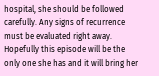hospital, she should be followed carefully. Any signs of recurrence must be evaluated right away. Hopefully this episode will be the only one she has and it will bring her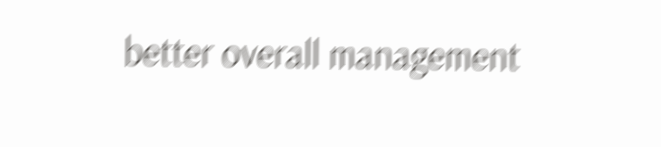better overall management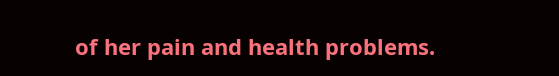of her pain and health problems.